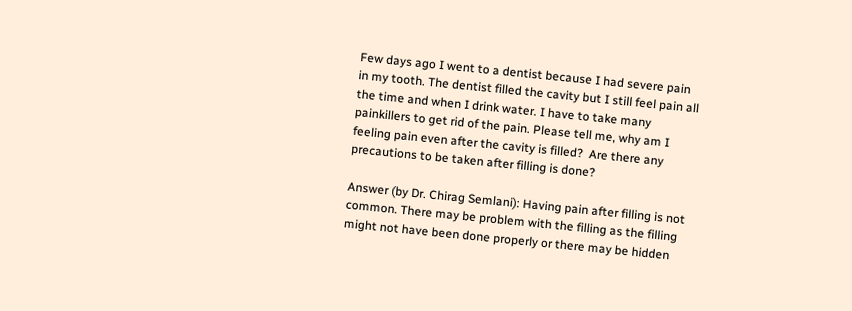Few days ago I went to a dentist because I had severe pain in my tooth. The dentist filled the cavity but I still feel pain all the time and when I drink water. I have to take many painkillers to get rid of the pain. Please tell me, why am I feeling pain even after the cavity is filled?  Are there any precautions to be taken after filling is done?

Answer (by Dr. Chirag Semlani): Having pain after filling is not common. There may be problem with the filling as the filling might not have been done properly or there may be hidden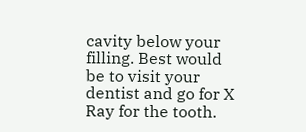cavity below your filling. Best would be to visit your dentist and go for X Ray for the tooth.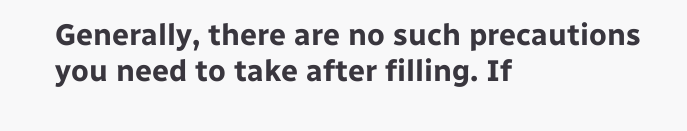Generally, there are no such precautions you need to take after filling. If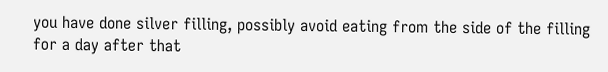you have done silver filling, possibly avoid eating from the side of the filling for a day after that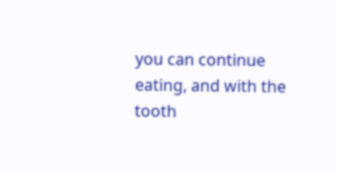you can continue eating, and with the tooth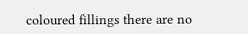coloured fillings there are no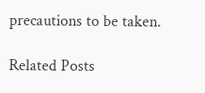precautions to be taken.

Related Posts